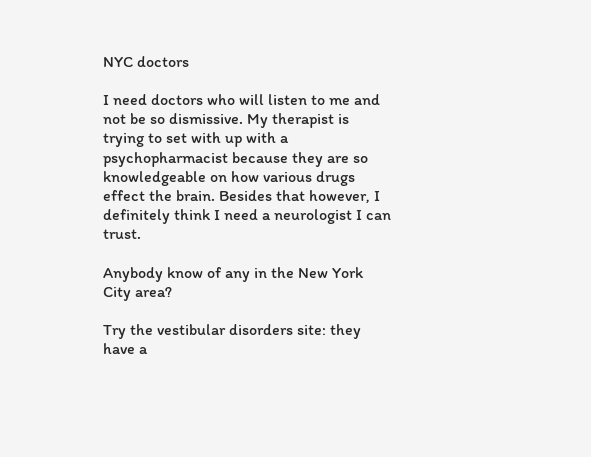NYC doctors

I need doctors who will listen to me and not be so dismissive. My therapist is trying to set with up with a psychopharmacist because they are so knowledgeable on how various drugs effect the brain. Besides that however, I definitely think I need a neurologist I can trust.

Anybody know of any in the New York City area?

Try the vestibular disorders site: they have a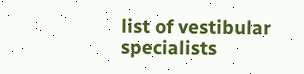list of vestibular specialists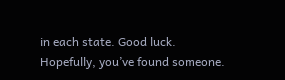in each state. Good luck.
Hopefully, you’ve found someone.